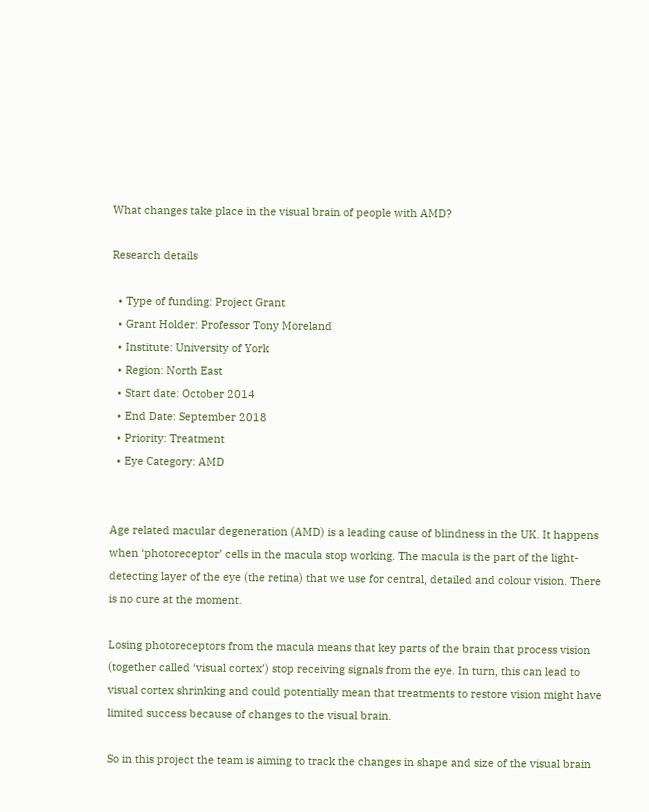What changes take place in the visual brain of people with AMD?

Research details

  • Type of funding: Project Grant
  • Grant Holder: Professor Tony Moreland
  • Institute: University of York
  • Region: North East
  • Start date: October 2014
  • End Date: September 2018
  • Priority: Treatment
  • Eye Category: AMD


Age related macular degeneration (AMD) is a leading cause of blindness in the UK. It happens when ‘photoreceptor’ cells in the macula stop working. The macula is the part of the light-detecting layer of the eye (the retina) that we use for central, detailed and colour vision. There is no cure at the moment.

Losing photoreceptors from the macula means that key parts of the brain that process vision (together called ‘visual cortex’) stop receiving signals from the eye. In turn, this can lead to visual cortex shrinking and could potentially mean that treatments to restore vision might have limited success because of changes to the visual brain.

So in this project the team is aiming to track the changes in shape and size of the visual brain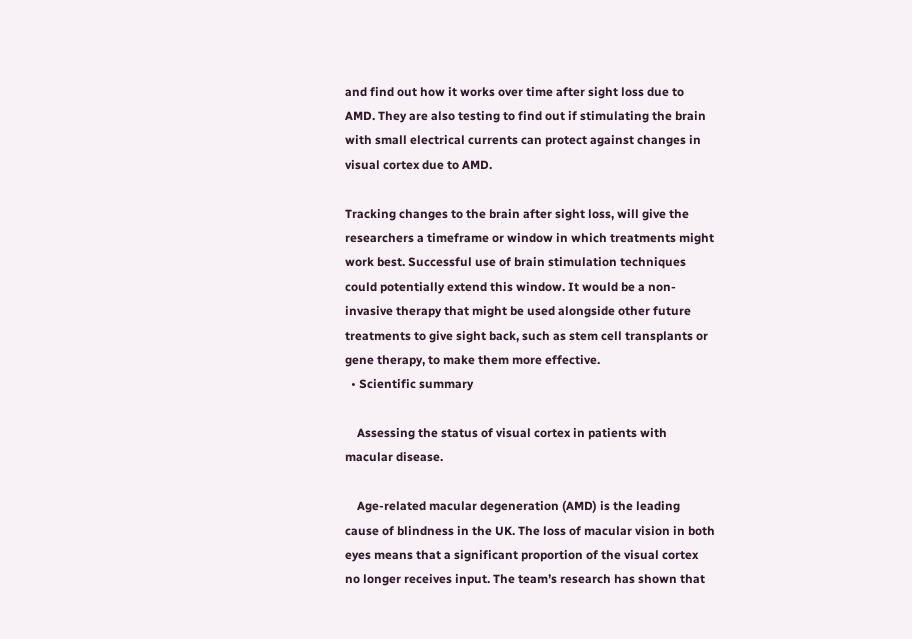and find out how it works over time after sight loss due to AMD. They are also testing to find out if stimulating the brain with small electrical currents can protect against changes in visual cortex due to AMD.

Tracking changes to the brain after sight loss, will give the researchers a timeframe or window in which treatments might work best. Successful use of brain stimulation techniques could potentially extend this window. It would be a non-invasive therapy that might be used alongside other future treatments to give sight back, such as stem cell transplants or gene therapy, to make them more effective.
  • Scientific summary

    Assessing the status of visual cortex in patients with macular disease.

    Age-related macular degeneration (AMD) is the leading cause of blindness in the UK. The loss of macular vision in both eyes means that a significant proportion of the visual cortex no longer receives input. The team’s research has shown that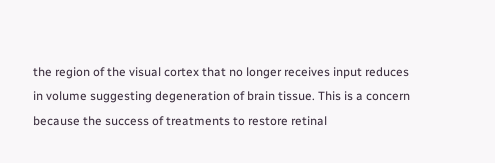the region of the visual cortex that no longer receives input reduces in volume suggesting degeneration of brain tissue. This is a concern because the success of treatments to restore retinal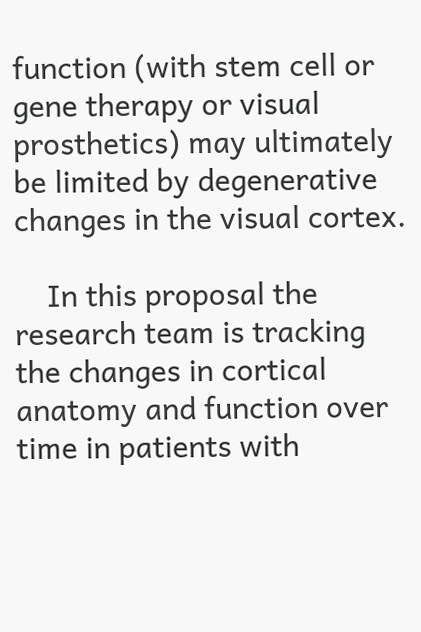function (with stem cell or gene therapy or visual prosthetics) may ultimately be limited by degenerative changes in the visual cortex.

    In this proposal the research team is tracking the changes in cortical anatomy and function over time in patients with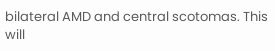bilateral AMD and central scotomas. This will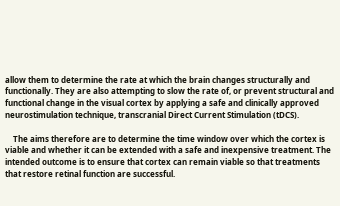allow them to determine the rate at which the brain changes structurally and functionally. They are also attempting to slow the rate of, or prevent structural and functional change in the visual cortex by applying a safe and clinically approved neurostimulation technique, transcranial Direct Current Stimulation (tDCS).

    The aims therefore are to determine the time window over which the cortex is viable and whether it can be extended with a safe and inexpensive treatment. The intended outcome is to ensure that cortex can remain viable so that treatments that restore retinal function are successful.